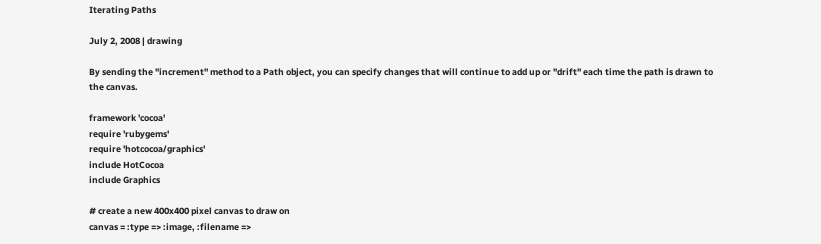Iterating Paths

July 2, 2008 | drawing

By sending the "increment" method to a Path object, you can specify changes that will continue to add up or "drift" each time the path is drawn to the canvas.

framework 'cocoa'
require 'rubygems'
require 'hotcocoa/graphics'
include HotCocoa
include Graphics

# create a new 400x400 pixel canvas to draw on
canvas = :type => :image, :filename =>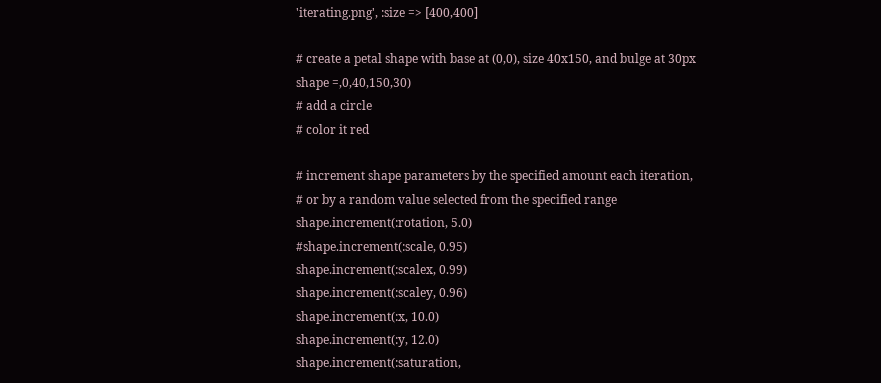'iterating.png', :size => [400,400]

# create a petal shape with base at (0,0), size 40x150, and bulge at 30px
shape =,0,40,150,30)
# add a circle
# color it red

# increment shape parameters by the specified amount each iteration,
# or by a random value selected from the specified range
shape.increment(:rotation, 5.0)
#shape.increment(:scale, 0.95)
shape.increment(:scalex, 0.99)
shape.increment(:scaley, 0.96)
shape.increment(:x, 10.0)
shape.increment(:y, 12.0)
shape.increment(:saturation,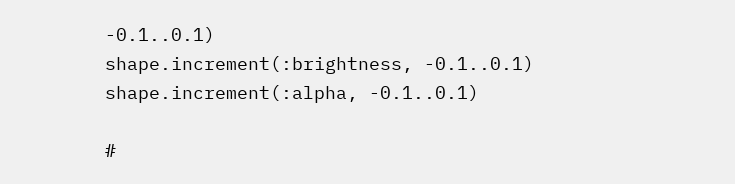-0.1..0.1)
shape.increment(:brightness, -0.1..0.1)
shape.increment(:alpha, -0.1..0.1)

#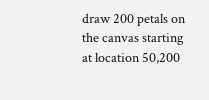draw 200 petals on the canvas starting at location 50,200